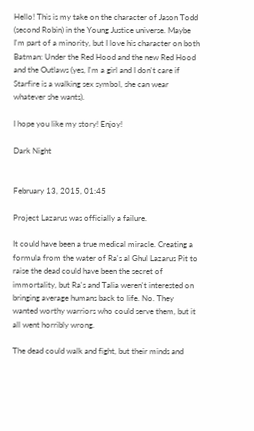Hello! This is my take on the character of Jason Todd (second Robin) in the Young Justice universe. Maybe I'm part of a minority, but I love his character on both Batman: Under the Red Hood and the new Red Hood and the Outlaws (yes, I'm a girl and I don't care if Starfire is a walking sex symbol, she can wear whatever she wants).

I hope you like my story! Enjoy!

Dark Night


February 13, 2015, 01:45

Project Lazarus was officially a failure.

It could have been a true medical miracle. Creating a formula from the water of Ra's al Ghul Lazarus Pit to raise the dead could have been the secret of immortality, but Ra's and Talia weren't interested on bringing average humans back to life. No. They wanted worthy warriors who could serve them, but it all went horribly wrong.

The dead could walk and fight, but their minds and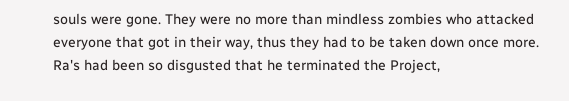souls were gone. They were no more than mindless zombies who attacked everyone that got in their way, thus they had to be taken down once more. Ra's had been so disgusted that he terminated the Project,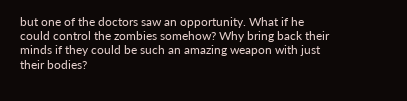but one of the doctors saw an opportunity. What if he could control the zombies somehow? Why bring back their minds if they could be such an amazing weapon with just their bodies?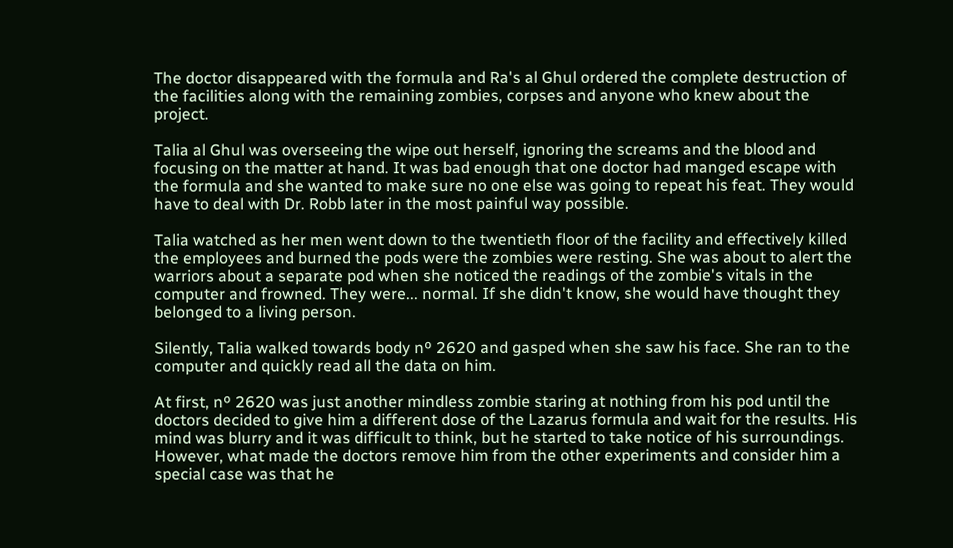The doctor disappeared with the formula and Ra's al Ghul ordered the complete destruction of the facilities along with the remaining zombies, corpses and anyone who knew about the project.

Talia al Ghul was overseeing the wipe out herself, ignoring the screams and the blood and focusing on the matter at hand. It was bad enough that one doctor had manged escape with the formula and she wanted to make sure no one else was going to repeat his feat. They would have to deal with Dr. Robb later in the most painful way possible.

Talia watched as her men went down to the twentieth floor of the facility and effectively killed the employees and burned the pods were the zombies were resting. She was about to alert the warriors about a separate pod when she noticed the readings of the zombie's vitals in the computer and frowned. They were... normal. If she didn't know, she would have thought they belonged to a living person.

Silently, Talia walked towards body nº 2620 and gasped when she saw his face. She ran to the computer and quickly read all the data on him.

At first, nº 2620 was just another mindless zombie staring at nothing from his pod until the doctors decided to give him a different dose of the Lazarus formula and wait for the results. His mind was blurry and it was difficult to think, but he started to take notice of his surroundings. However, what made the doctors remove him from the other experiments and consider him a special case was that he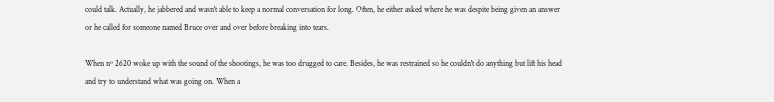could talk. Actually, he jabbered and wasn't able to keep a normal conversation for long. Often, he either asked where he was despite being given an answer or he called for someone named Bruce over and over before breaking into tears.

When nº 2620 woke up with the sound of the shootings, he was too drugged to care. Besides, he was restrained so he couldn't do anything but lift his head and try to understand what was going on. When a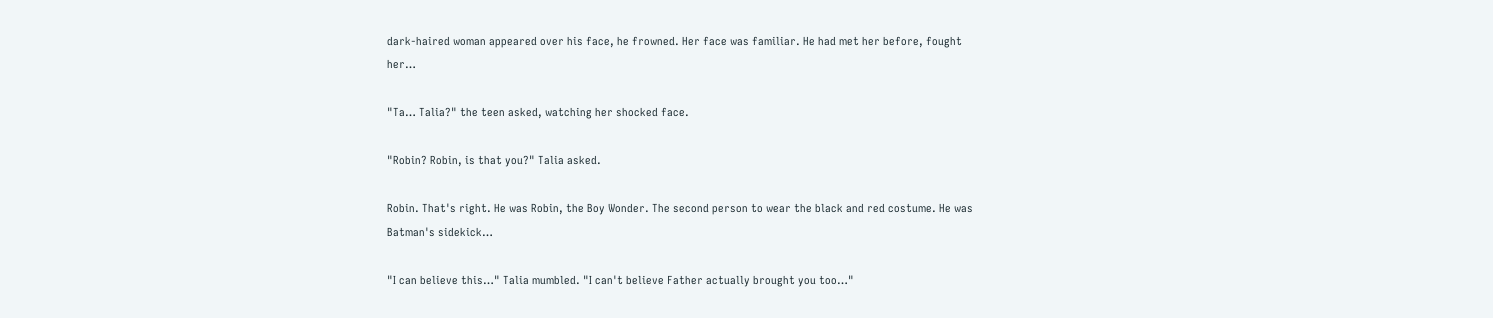dark-haired woman appeared over his face, he frowned. Her face was familiar. He had met her before, fought her…

"Ta… Talia?" the teen asked, watching her shocked face.

"Robin? Robin, is that you?" Talia asked.

Robin. That's right. He was Robin, the Boy Wonder. The second person to wear the black and red costume. He was Batman's sidekick…

"I can believe this…" Talia mumbled. "I can't believe Father actually brought you too…"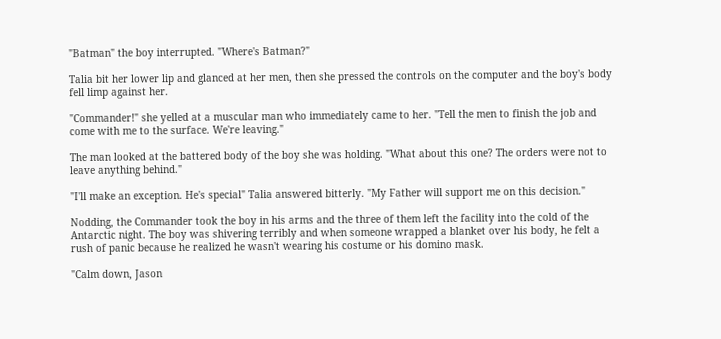"Batman" the boy interrupted. "Where's Batman?"

Talia bit her lower lip and glanced at her men, then she pressed the controls on the computer and the boy's body fell limp against her.

"Commander!" she yelled at a muscular man who immediately came to her. "Tell the men to finish the job and come with me to the surface. We're leaving."

The man looked at the battered body of the boy she was holding. "What about this one? The orders were not to leave anything behind."

"I'll make an exception. He's special" Talia answered bitterly. "My Father will support me on this decision."

Nodding, the Commander took the boy in his arms and the three of them left the facility into the cold of the Antarctic night. The boy was shivering terribly and when someone wrapped a blanket over his body, he felt a rush of panic because he realized he wasn't wearing his costume or his domino mask.

"Calm down, Jason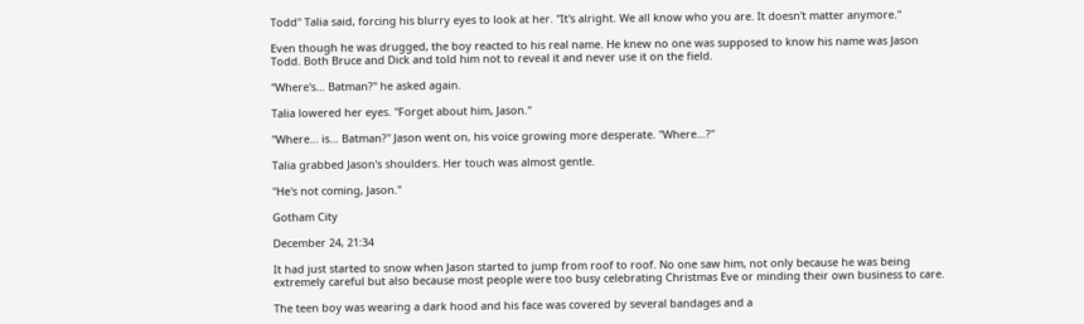Todd" Talia said, forcing his blurry eyes to look at her. "It's alright. We all know who you are. It doesn't matter anymore."

Even though he was drugged, the boy reacted to his real name. He knew no one was supposed to know his name was Jason Todd. Both Bruce and Dick and told him not to reveal it and never use it on the field.

"Where's… Batman?" he asked again.

Talia lowered her eyes. "Forget about him, Jason."

"Where… is… Batman?" Jason went on, his voice growing more desperate. "Where…?"

Talia grabbed Jason's shoulders. Her touch was almost gentle.

"He's not coming, Jason."

Gotham City

December 24, 21:34

It had just started to snow when Jason started to jump from roof to roof. No one saw him, not only because he was being extremely careful but also because most people were too busy celebrating Christmas Eve or minding their own business to care.

The teen boy was wearing a dark hood and his face was covered by several bandages and a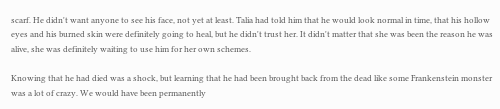scarf. He didn't want anyone to see his face, not yet at least. Talia had told him that he would look normal in time, that his hollow eyes and his burned skin were definitely going to heal, but he didn't trust her. It didn't matter that she was been the reason he was alive, she was definitely waiting to use him for her own schemes.

Knowing that he had died was a shock, but learning that he had been brought back from the dead like some Frankenstein monster was a lot of crazy. We would have been permanently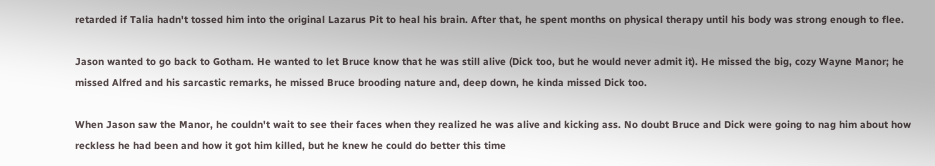retarded if Talia hadn't tossed him into the original Lazarus Pit to heal his brain. After that, he spent months on physical therapy until his body was strong enough to flee.

Jason wanted to go back to Gotham. He wanted to let Bruce know that he was still alive (Dick too, but he would never admit it). He missed the big, cozy Wayne Manor; he missed Alfred and his sarcastic remarks, he missed Bruce brooding nature and, deep down, he kinda missed Dick too.

When Jason saw the Manor, he couldn't wait to see their faces when they realized he was alive and kicking ass. No doubt Bruce and Dick were going to nag him about how reckless he had been and how it got him killed, but he knew he could do better this time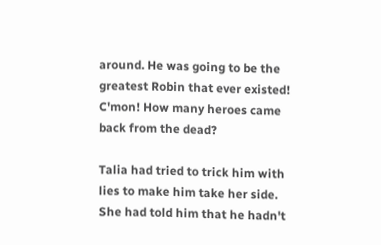around. He was going to be the greatest Robin that ever existed! C'mon! How many heroes came back from the dead?

Talia had tried to trick him with lies to make him take her side. She had told him that he hadn't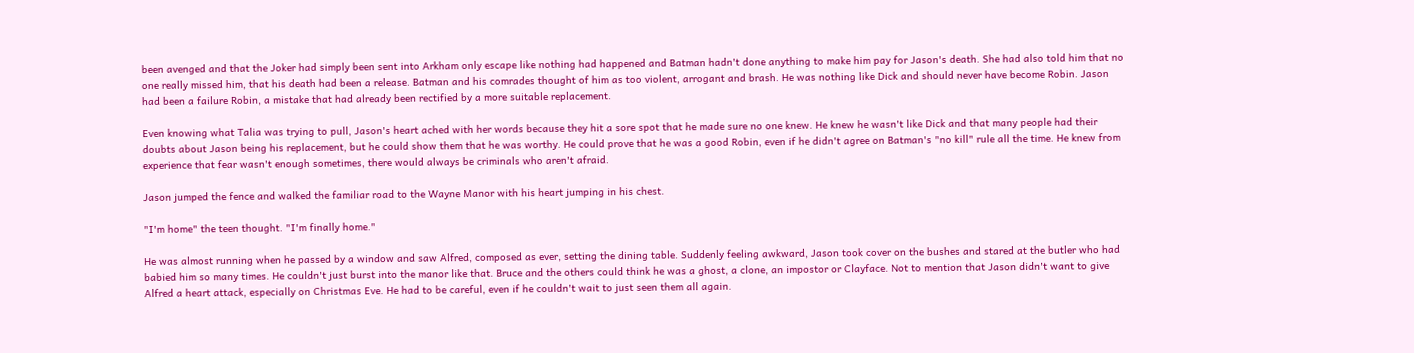been avenged and that the Joker had simply been sent into Arkham only escape like nothing had happened and Batman hadn't done anything to make him pay for Jason's death. She had also told him that no one really missed him, that his death had been a release. Batman and his comrades thought of him as too violent, arrogant and brash. He was nothing like Dick and should never have become Robin. Jason had been a failure Robin, a mistake that had already been rectified by a more suitable replacement.

Even knowing what Talia was trying to pull, Jason's heart ached with her words because they hit a sore spot that he made sure no one knew. He knew he wasn't like Dick and that many people had their doubts about Jason being his replacement, but he could show them that he was worthy. He could prove that he was a good Robin, even if he didn't agree on Batman's "no kill" rule all the time. He knew from experience that fear wasn't enough sometimes, there would always be criminals who aren't afraid.

Jason jumped the fence and walked the familiar road to the Wayne Manor with his heart jumping in his chest.

"I'm home" the teen thought. "I'm finally home."

He was almost running when he passed by a window and saw Alfred, composed as ever, setting the dining table. Suddenly feeling awkward, Jason took cover on the bushes and stared at the butler who had babied him so many times. He couldn't just burst into the manor like that. Bruce and the others could think he was a ghost, a clone, an impostor or Clayface. Not to mention that Jason didn't want to give Alfred a heart attack, especially on Christmas Eve. He had to be careful, even if he couldn't wait to just seen them all again.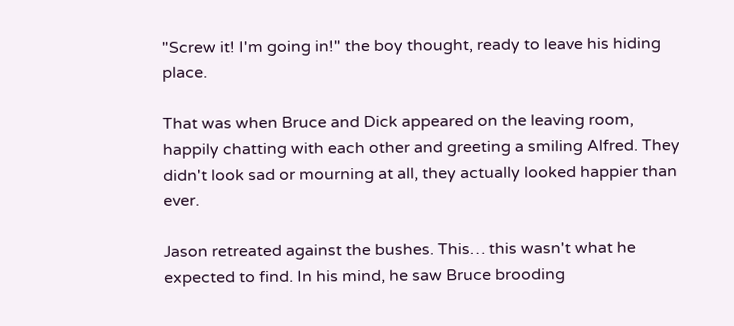"Screw it! I'm going in!" the boy thought, ready to leave his hiding place.

That was when Bruce and Dick appeared on the leaving room, happily chatting with each other and greeting a smiling Alfred. They didn't look sad or mourning at all, they actually looked happier than ever.

Jason retreated against the bushes. This… this wasn't what he expected to find. In his mind, he saw Bruce brooding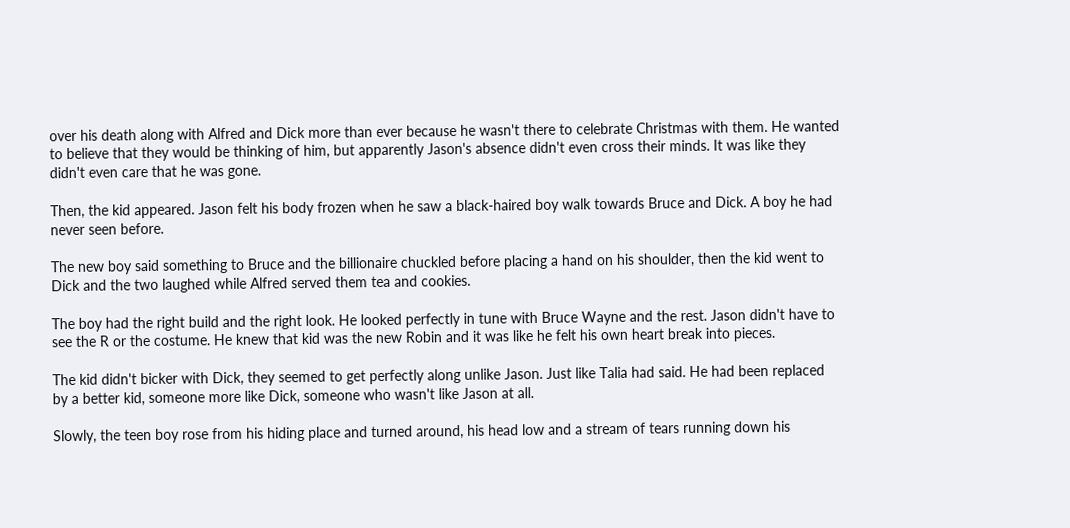over his death along with Alfred and Dick more than ever because he wasn't there to celebrate Christmas with them. He wanted to believe that they would be thinking of him, but apparently Jason's absence didn't even cross their minds. It was like they didn't even care that he was gone.

Then, the kid appeared. Jason felt his body frozen when he saw a black-haired boy walk towards Bruce and Dick. A boy he had never seen before.

The new boy said something to Bruce and the billionaire chuckled before placing a hand on his shoulder, then the kid went to Dick and the two laughed while Alfred served them tea and cookies.

The boy had the right build and the right look. He looked perfectly in tune with Bruce Wayne and the rest. Jason didn't have to see the R or the costume. He knew that kid was the new Robin and it was like he felt his own heart break into pieces.

The kid didn't bicker with Dick, they seemed to get perfectly along unlike Jason. Just like Talia had said. He had been replaced by a better kid, someone more like Dick, someone who wasn't like Jason at all.

Slowly, the teen boy rose from his hiding place and turned around, his head low and a stream of tears running down his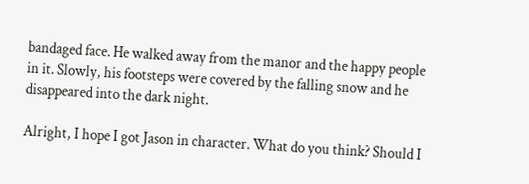bandaged face. He walked away from the manor and the happy people in it. Slowly, his footsteps were covered by the falling snow and he disappeared into the dark night.

Alright, I hope I got Jason in character. What do you think? Should I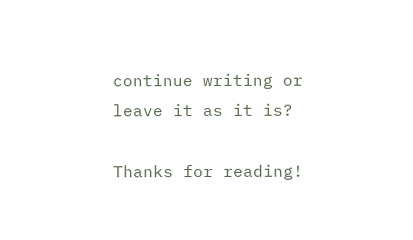continue writing or leave it as it is?

Thanks for reading!